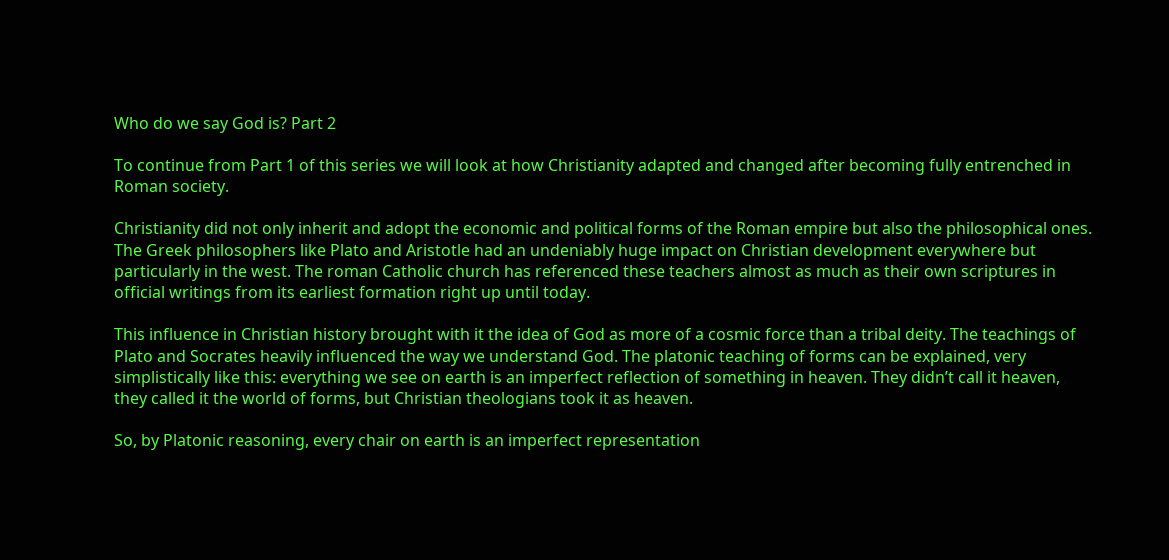Who do we say God is? Part 2

To continue from Part 1 of this series we will look at how Christianity adapted and changed after becoming fully entrenched in Roman society.

Christianity did not only inherit and adopt the economic and political forms of the Roman empire but also the philosophical ones. The Greek philosophers like Plato and Aristotle had an undeniably huge impact on Christian development everywhere but particularly in the west. The roman Catholic church has referenced these teachers almost as much as their own scriptures in official writings from its earliest formation right up until today.

This influence in Christian history brought with it the idea of God as more of a cosmic force than a tribal deity. The teachings of Plato and Socrates heavily influenced the way we understand God. The platonic teaching of forms can be explained, very simplistically like this: everything we see on earth is an imperfect reflection of something in heaven. They didn’t call it heaven, they called it the world of forms, but Christian theologians took it as heaven.

So, by Platonic reasoning, every chair on earth is an imperfect representation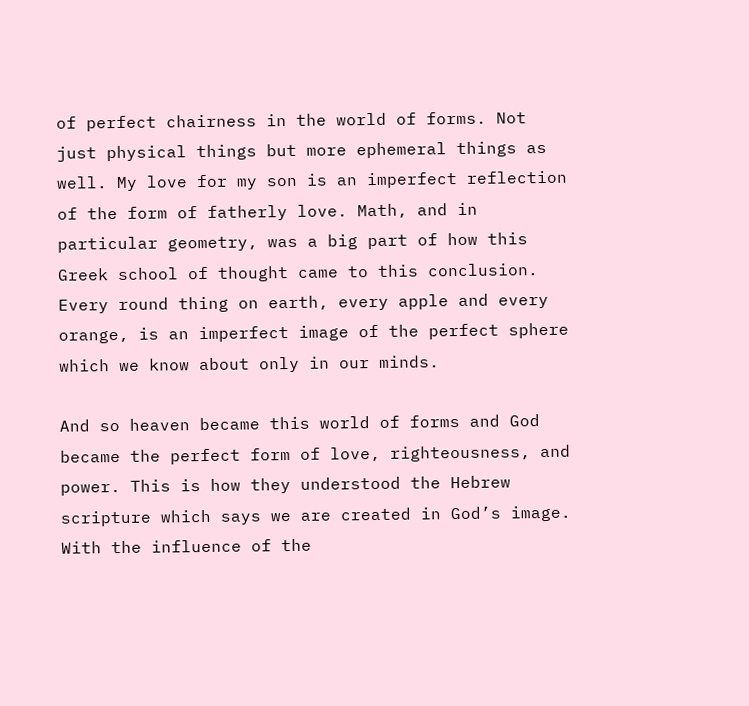of perfect chairness in the world of forms. Not just physical things but more ephemeral things as well. My love for my son is an imperfect reflection of the form of fatherly love. Math, and in particular geometry, was a big part of how this Greek school of thought came to this conclusion. Every round thing on earth, every apple and every orange, is an imperfect image of the perfect sphere which we know about only in our minds.

And so heaven became this world of forms and God became the perfect form of love, righteousness, and power. This is how they understood the Hebrew scripture which says we are created in God’s image. With the influence of the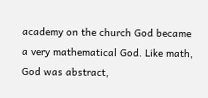academy on the church God became a very mathematical God. Like math, God was abstract,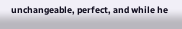unchangeable, perfect, and while he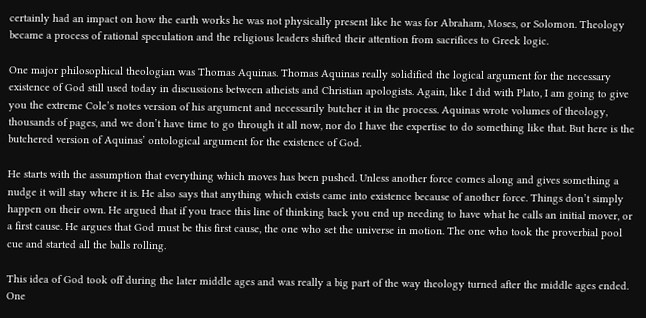certainly had an impact on how the earth works he was not physically present like he was for Abraham, Moses, or Solomon. Theology became a process of rational speculation and the religious leaders shifted their attention from sacrifices to Greek logic.

One major philosophical theologian was Thomas Aquinas. Thomas Aquinas really solidified the logical argument for the necessary existence of God still used today in discussions between atheists and Christian apologists. Again, like I did with Plato, I am going to give you the extreme Cole’s notes version of his argument and necessarily butcher it in the process. Aquinas wrote volumes of theology, thousands of pages, and we don’t have time to go through it all now, nor do I have the expertise to do something like that. But here is the butchered version of Aquinas’ ontological argument for the existence of God.

He starts with the assumption that everything which moves has been pushed. Unless another force comes along and gives something a nudge it will stay where it is. He also says that anything which exists came into existence because of another force. Things don’t simply happen on their own. He argued that if you trace this line of thinking back you end up needing to have what he calls an initial mover, or a first cause. He argues that God must be this first cause, the one who set the universe in motion. The one who took the proverbial pool cue and started all the balls rolling.

This idea of God took off during the later middle ages and was really a big part of the way theology turned after the middle ages ended. One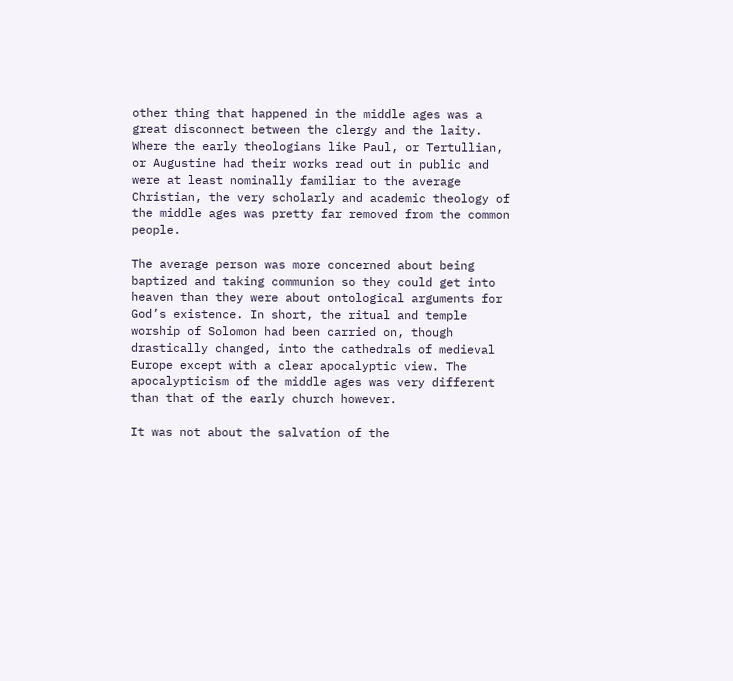other thing that happened in the middle ages was a great disconnect between the clergy and the laity. Where the early theologians like Paul, or Tertullian, or Augustine had their works read out in public and were at least nominally familiar to the average Christian, the very scholarly and academic theology of the middle ages was pretty far removed from the common people.

The average person was more concerned about being baptized and taking communion so they could get into heaven than they were about ontological arguments for God’s existence. In short, the ritual and temple worship of Solomon had been carried on, though drastically changed, into the cathedrals of medieval Europe except with a clear apocalyptic view. The apocalypticism of the middle ages was very different than that of the early church however.

It was not about the salvation of the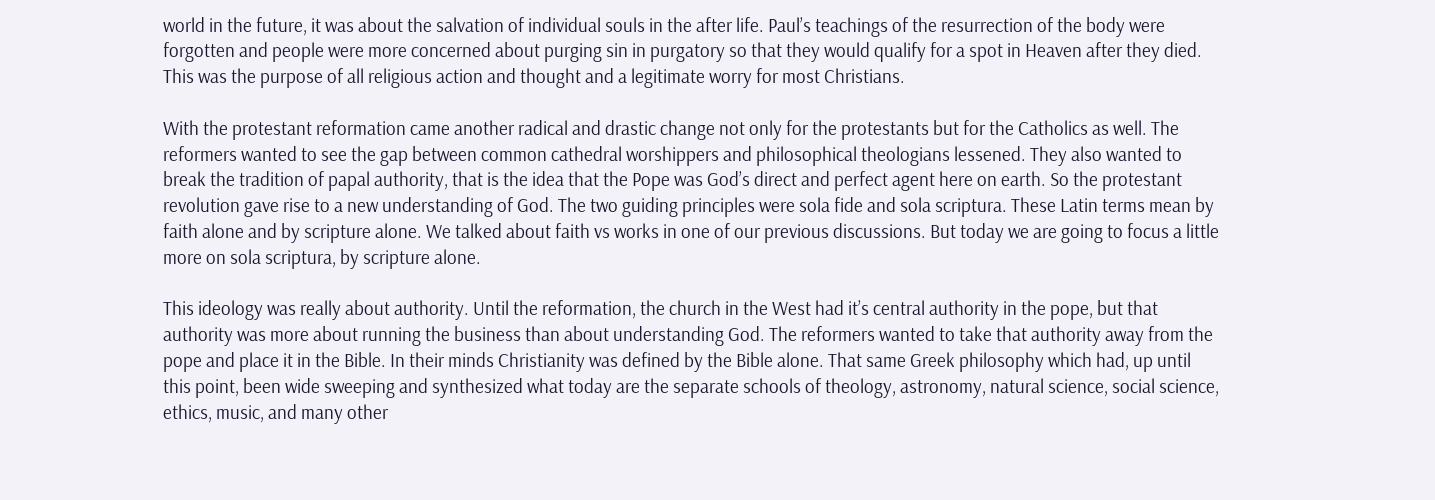world in the future, it was about the salvation of individual souls in the after life. Paul’s teachings of the resurrection of the body were forgotten and people were more concerned about purging sin in purgatory so that they would qualify for a spot in Heaven after they died. This was the purpose of all religious action and thought and a legitimate worry for most Christians.

With the protestant reformation came another radical and drastic change not only for the protestants but for the Catholics as well. The reformers wanted to see the gap between common cathedral worshippers and philosophical theologians lessened. They also wanted to break the tradition of papal authority, that is the idea that the Pope was God’s direct and perfect agent here on earth. So the protestant revolution gave rise to a new understanding of God. The two guiding principles were sola fide and sola scriptura. These Latin terms mean by faith alone and by scripture alone. We talked about faith vs works in one of our previous discussions. But today we are going to focus a little more on sola scriptura, by scripture alone.

This ideology was really about authority. Until the reformation, the church in the West had it’s central authority in the pope, but that authority was more about running the business than about understanding God. The reformers wanted to take that authority away from the pope and place it in the Bible. In their minds Christianity was defined by the Bible alone. That same Greek philosophy which had, up until this point, been wide sweeping and synthesized what today are the separate schools of theology, astronomy, natural science, social science, ethics, music, and many other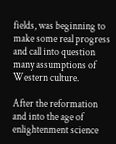fields, was beginning to make some real progress and call into question many assumptions of Western culture.

After the reformation and into the age of enlightenment science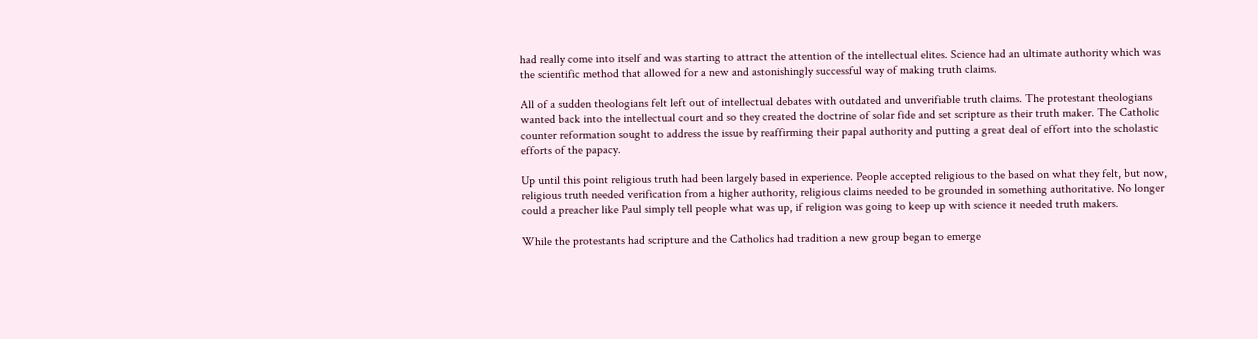had really come into itself and was starting to attract the attention of the intellectual elites. Science had an ultimate authority which was the scientific method that allowed for a new and astonishingly successful way of making truth claims.

All of a sudden theologians felt left out of intellectual debates with outdated and unverifiable truth claims. The protestant theologians wanted back into the intellectual court and so they created the doctrine of solar fide and set scripture as their truth maker. The Catholic counter reformation sought to address the issue by reaffirming their papal authority and putting a great deal of effort into the scholastic efforts of the papacy.

Up until this point religious truth had been largely based in experience. People accepted religious to the based on what they felt, but now, religious truth needed verification from a higher authority, religious claims needed to be grounded in something authoritative. No longer could a preacher like Paul simply tell people what was up, if religion was going to keep up with science it needed truth makers.

While the protestants had scripture and the Catholics had tradition a new group began to emerge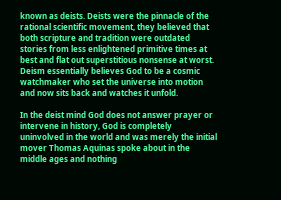known as deists. Deists were the pinnacle of the rational scientific movement, they believed that both scripture and tradition were outdated stories from less enlightened primitive times at best and flat out superstitious nonsense at worst. Deism essentially believes God to be a cosmic watchmaker who set the universe into motion and now sits back and watches it unfold.

In the deist mind God does not answer prayer or intervene in history, God is completely uninvolved in the world and was merely the initial mover Thomas Aquinas spoke about in the middle ages and nothing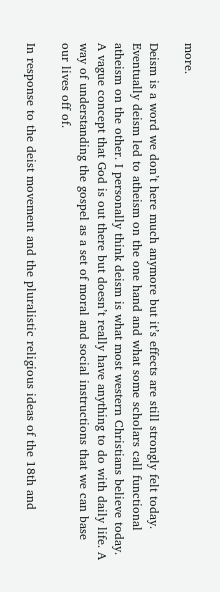more.

Deism is a word we don’t here much anymore but it’s effects are still strongly felt today. Eventually deism led to atheism on the one hand and what some scholars call functional atheism on the other. I personally think deism is what most western Christians believe today. A vague concept that God is out there but doesn’t really have anything to do with daily life. A way of understanding the gospel as a set of moral and social instructions that we can base our lives off of.

In response to the deist movement and the pluralistic religious ideas of the 18th and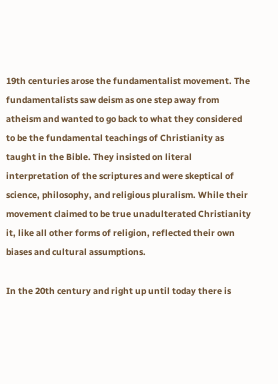19th centuries arose the fundamentalist movement. The fundamentalists saw deism as one step away from atheism and wanted to go back to what they considered to be the fundamental teachings of Christianity as taught in the Bible. They insisted on literal interpretation of the scriptures and were skeptical of science, philosophy, and religious pluralism. While their movement claimed to be true unadulterated Christianity it, like all other forms of religion, reflected their own biases and cultural assumptions.

In the 20th century and right up until today there is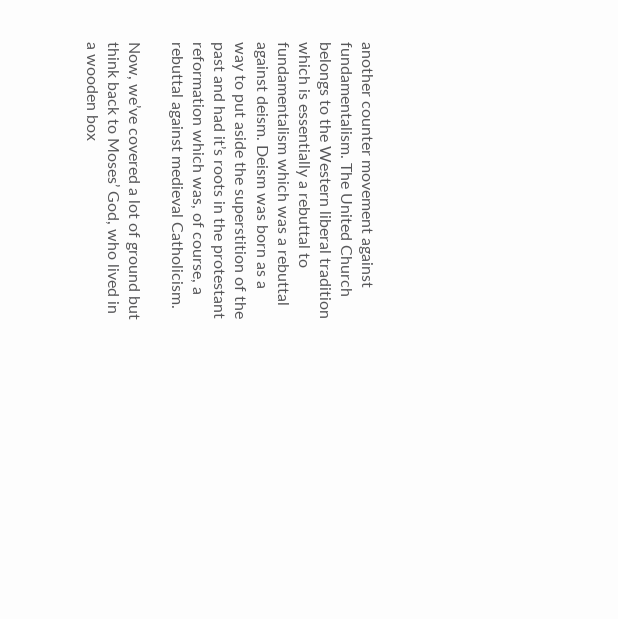another counter movement against fundamentalism. The United Church belongs to the Western liberal tradition which is essentially a rebuttal to fundamentalism which was a rebuttal against deism. Deism was born as a way to put aside the superstition of the past and had it’s roots in the protestant reformation which was, of course, a rebuttal against medieval Catholicism.

Now, we’ve covered a lot of ground but think back to Moses’ God, who lived in a wooden box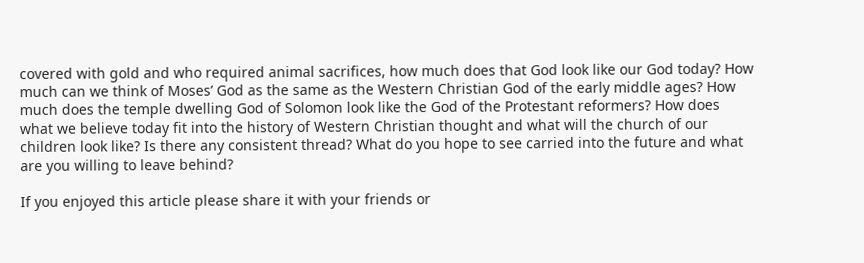covered with gold and who required animal sacrifices, how much does that God look like our God today? How much can we think of Moses’ God as the same as the Western Christian God of the early middle ages? How much does the temple dwelling God of Solomon look like the God of the Protestant reformers? How does what we believe today fit into the history of Western Christian thought and what will the church of our children look like? Is there any consistent thread? What do you hope to see carried into the future and what are you willing to leave behind?

If you enjoyed this article please share it with your friends or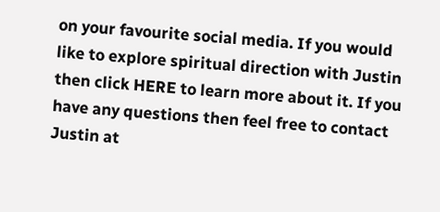on your favourite social media. If you would like to explore spiritual direction with Justin then click HERE to learn more about it. If you have any questions then feel free to contact Justin at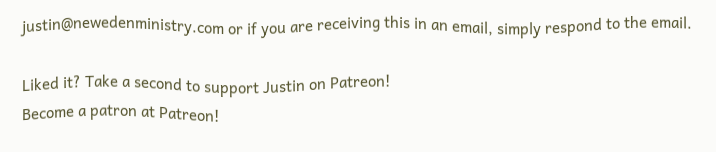justin@newedenministry.com or if you are receiving this in an email, simply respond to the email.

Liked it? Take a second to support Justin on Patreon!
Become a patron at Patreon!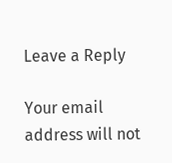Leave a Reply

Your email address will not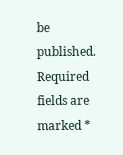be published. Required fields are marked *